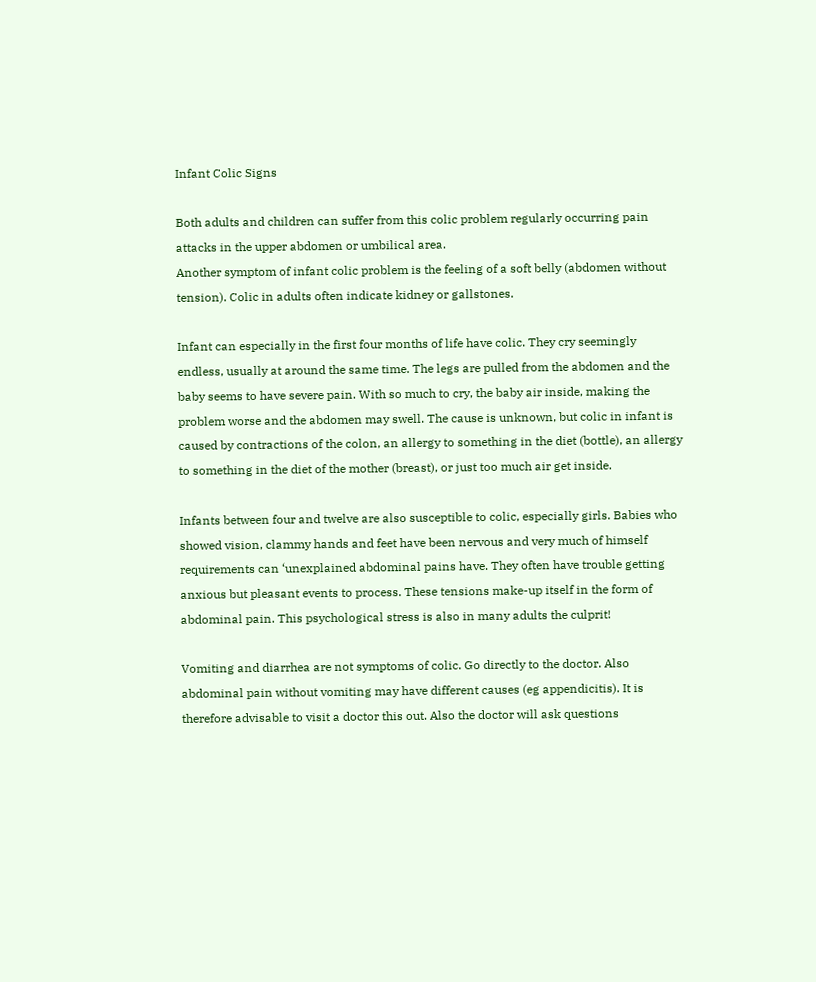Infant Colic Signs

Both adults and children can suffer from this colic problem regularly occurring pain attacks in the upper abdomen or umbilical area.
Another symptom of infant colic problem is the feeling of a soft belly (abdomen without tension). Colic in adults often indicate kidney or gallstones.

Infant can especially in the first four months of life have colic. They cry seemingly endless, usually at around the same time. The legs are pulled from the abdomen and the baby seems to have severe pain. With so much to cry, the baby air inside, making the problem worse and the abdomen may swell. The cause is unknown, but colic in infant is caused by contractions of the colon, an allergy to something in the diet (bottle), an allergy to something in the diet of the mother (breast), or just too much air get inside.

Infants between four and twelve are also susceptible to colic, especially girls. Babies who showed vision, clammy hands and feet have been nervous and very much of himself requirements can ‘unexplained abdominal pains have. They often have trouble getting anxious but pleasant events to process. These tensions make-up itself in the form of abdominal pain. This psychological stress is also in many adults the culprit!

Vomiting and diarrhea are not symptoms of colic. Go directly to the doctor. Also abdominal pain without vomiting may have different causes (eg appendicitis). It is therefore advisable to visit a doctor this out. Also the doctor will ask questions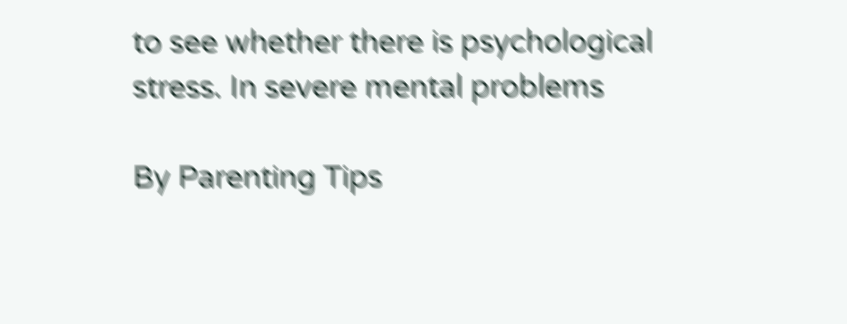to see whether there is psychological stress. In severe mental problems

By Parenting Tips